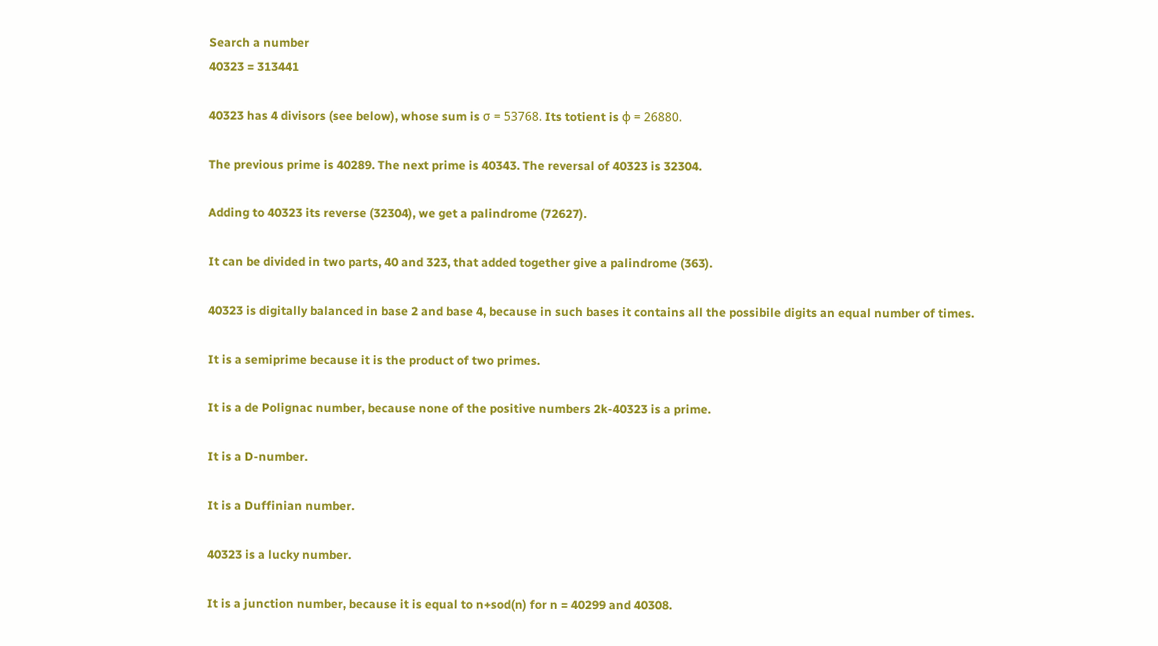Search a number
40323 = 313441

40323 has 4 divisors (see below), whose sum is σ = 53768. Its totient is φ = 26880.

The previous prime is 40289. The next prime is 40343. The reversal of 40323 is 32304.

Adding to 40323 its reverse (32304), we get a palindrome (72627).

It can be divided in two parts, 40 and 323, that added together give a palindrome (363).

40323 is digitally balanced in base 2 and base 4, because in such bases it contains all the possibile digits an equal number of times.

It is a semiprime because it is the product of two primes.

It is a de Polignac number, because none of the positive numbers 2k-40323 is a prime.

It is a D-number.

It is a Duffinian number.

40323 is a lucky number.

It is a junction number, because it is equal to n+sod(n) for n = 40299 and 40308.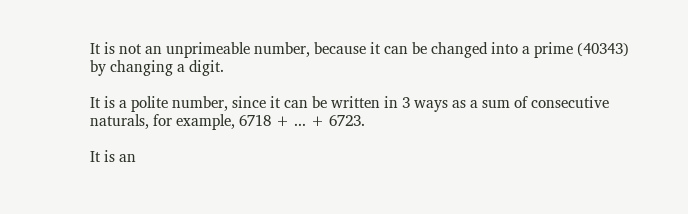It is not an unprimeable number, because it can be changed into a prime (40343) by changing a digit.

It is a polite number, since it can be written in 3 ways as a sum of consecutive naturals, for example, 6718 + ... + 6723.

It is an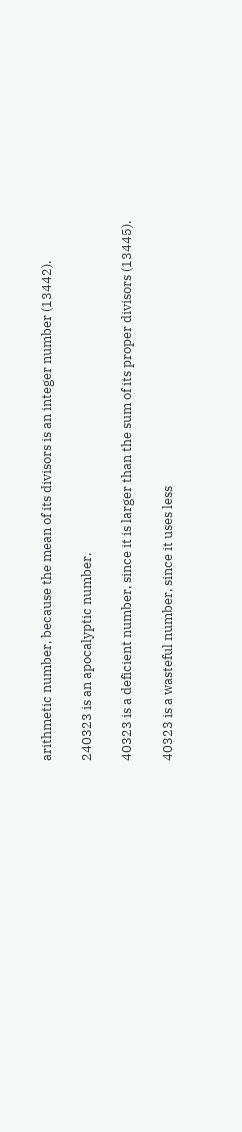arithmetic number, because the mean of its divisors is an integer number (13442).

240323 is an apocalyptic number.

40323 is a deficient number, since it is larger than the sum of its proper divisors (13445).

40323 is a wasteful number, since it uses less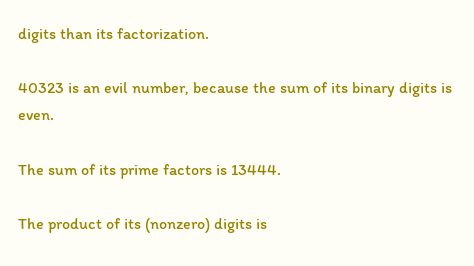digits than its factorization.

40323 is an evil number, because the sum of its binary digits is even.

The sum of its prime factors is 13444.

The product of its (nonzero) digits is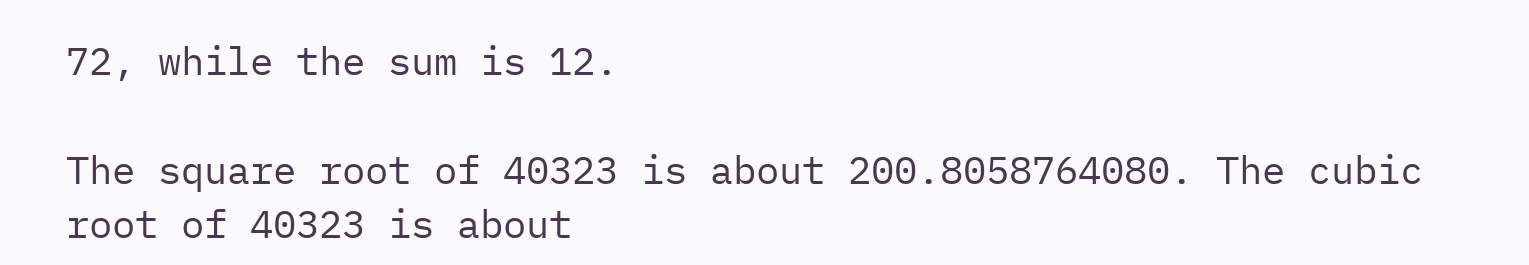72, while the sum is 12.

The square root of 40323 is about 200.8058764080. The cubic root of 40323 is about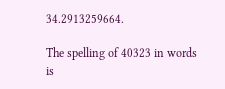34.2913259664.

The spelling of 40323 in words is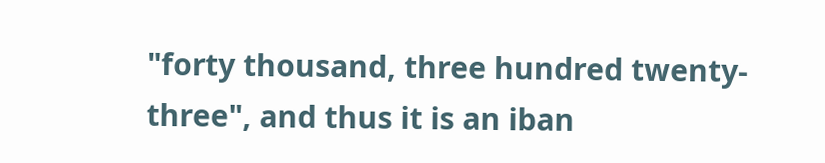"forty thousand, three hundred twenty-three", and thus it is an iban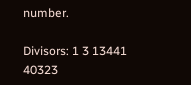number.

Divisors: 1 3 13441 40323